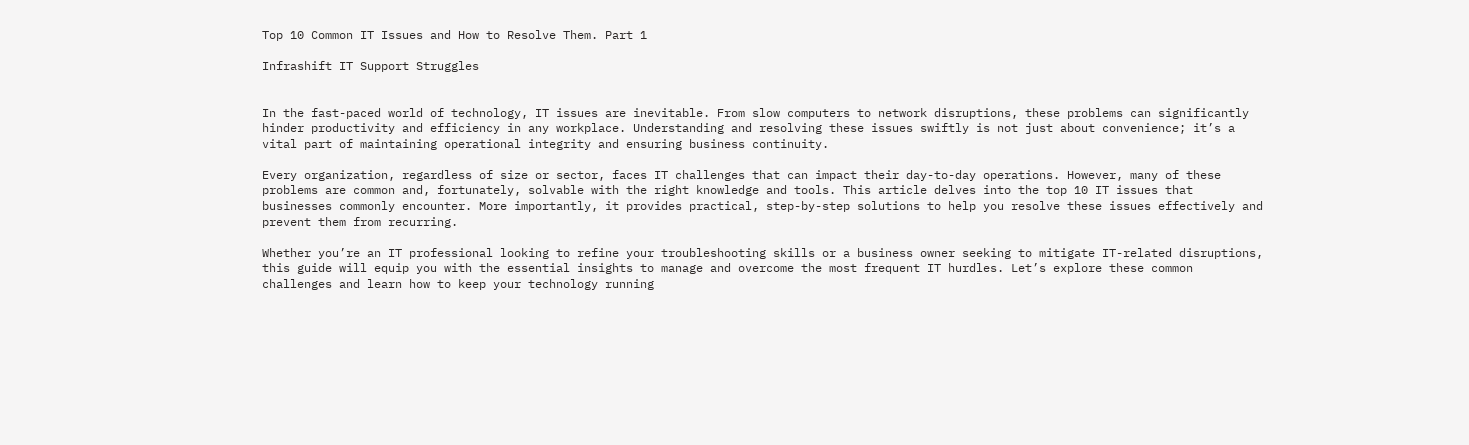Top 10 Common IT Issues and How to Resolve Them. Part 1

Infrashift IT Support Struggles


In the fast-paced world of technology, IT issues are inevitable. From slow computers to network disruptions, these problems can significantly hinder productivity and efficiency in any workplace. Understanding and resolving these issues swiftly is not just about convenience; it’s a vital part of maintaining operational integrity and ensuring business continuity.

Every organization, regardless of size or sector, faces IT challenges that can impact their day-to-day operations. However, many of these problems are common and, fortunately, solvable with the right knowledge and tools. This article delves into the top 10 IT issues that businesses commonly encounter. More importantly, it provides practical, step-by-step solutions to help you resolve these issues effectively and prevent them from recurring.

Whether you’re an IT professional looking to refine your troubleshooting skills or a business owner seeking to mitigate IT-related disruptions, this guide will equip you with the essential insights to manage and overcome the most frequent IT hurdles. Let’s explore these common challenges and learn how to keep your technology running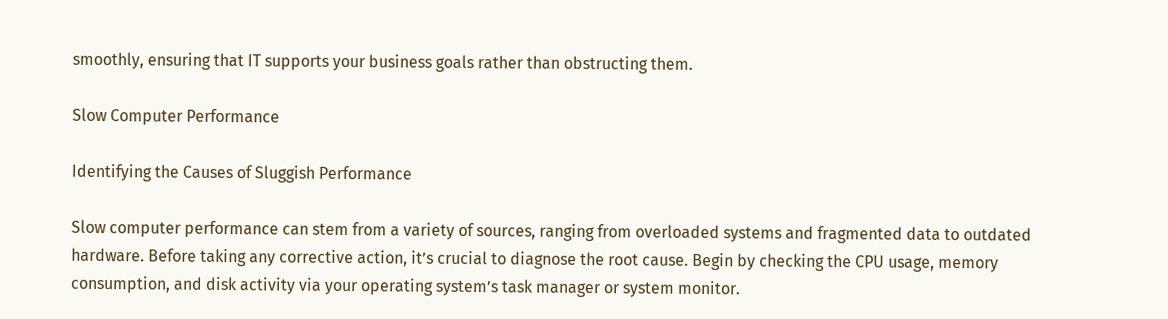smoothly, ensuring that IT supports your business goals rather than obstructing them.

Slow Computer Performance

Identifying the Causes of Sluggish Performance

Slow computer performance can stem from a variety of sources, ranging from overloaded systems and fragmented data to outdated hardware. Before taking any corrective action, it’s crucial to diagnose the root cause. Begin by checking the CPU usage, memory consumption, and disk activity via your operating system’s task manager or system monitor.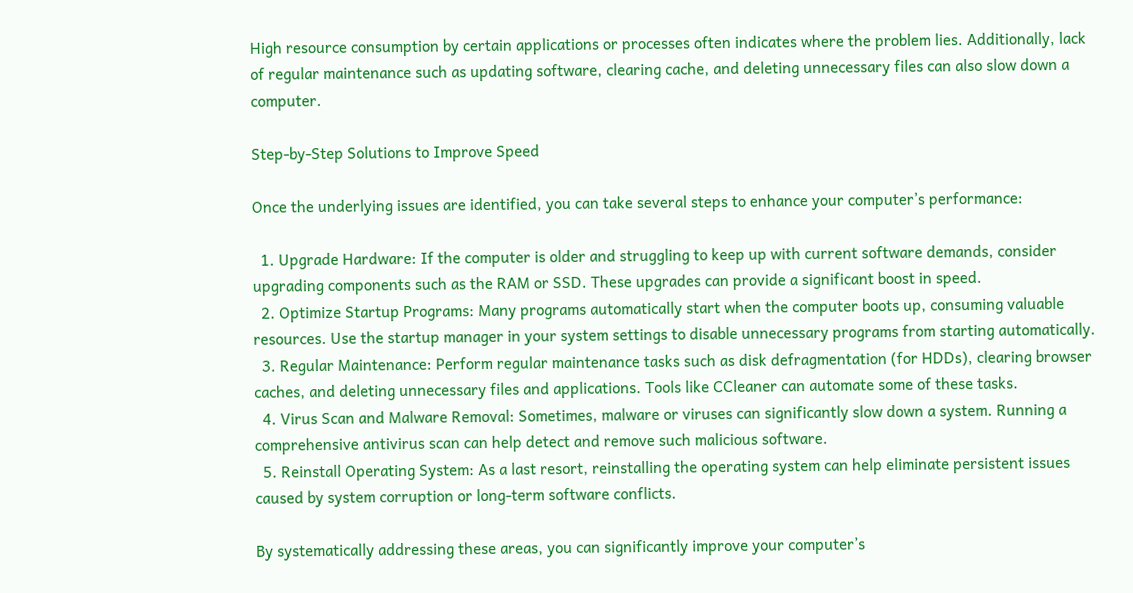High resource consumption by certain applications or processes often indicates where the problem lies. Additionally, lack of regular maintenance such as updating software, clearing cache, and deleting unnecessary files can also slow down a computer.

Step-by-Step Solutions to Improve Speed

Once the underlying issues are identified, you can take several steps to enhance your computer’s performance:

  1. Upgrade Hardware: If the computer is older and struggling to keep up with current software demands, consider upgrading components such as the RAM or SSD. These upgrades can provide a significant boost in speed.
  2. Optimize Startup Programs: Many programs automatically start when the computer boots up, consuming valuable resources. Use the startup manager in your system settings to disable unnecessary programs from starting automatically.
  3. Regular Maintenance: Perform regular maintenance tasks such as disk defragmentation (for HDDs), clearing browser caches, and deleting unnecessary files and applications. Tools like CCleaner can automate some of these tasks.
  4. Virus Scan and Malware Removal: Sometimes, malware or viruses can significantly slow down a system. Running a comprehensive antivirus scan can help detect and remove such malicious software.
  5. Reinstall Operating System: As a last resort, reinstalling the operating system can help eliminate persistent issues caused by system corruption or long-term software conflicts.

By systematically addressing these areas, you can significantly improve your computer’s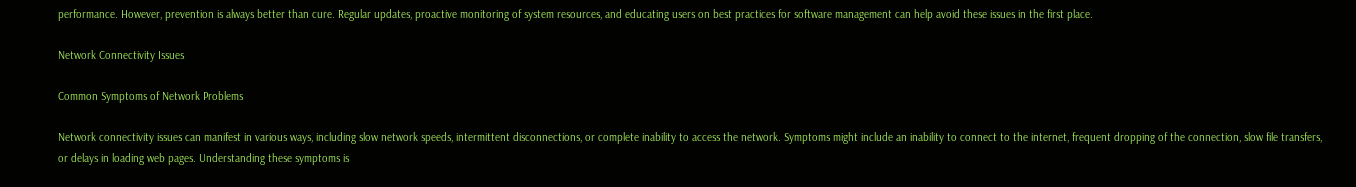performance. However, prevention is always better than cure. Regular updates, proactive monitoring of system resources, and educating users on best practices for software management can help avoid these issues in the first place.

Network Connectivity Issues

Common Symptoms of Network Problems

Network connectivity issues can manifest in various ways, including slow network speeds, intermittent disconnections, or complete inability to access the network. Symptoms might include an inability to connect to the internet, frequent dropping of the connection, slow file transfers, or delays in loading web pages. Understanding these symptoms is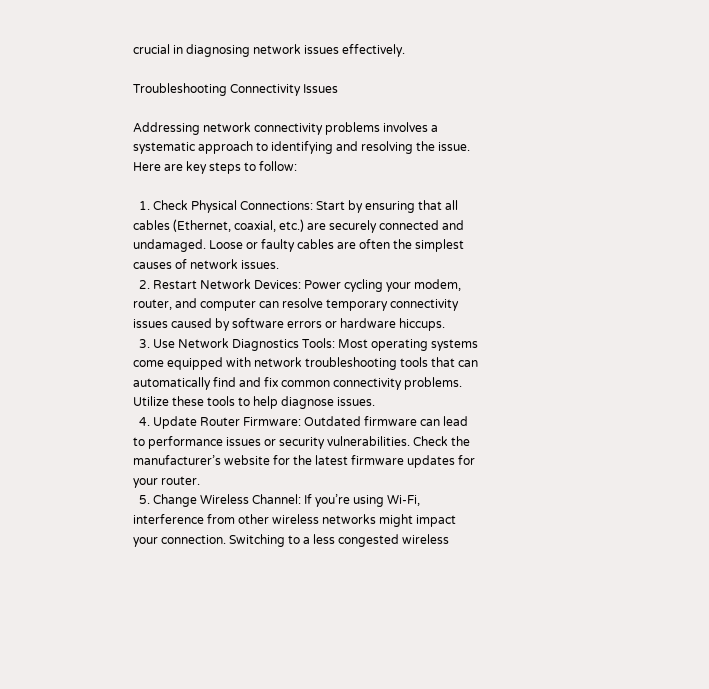crucial in diagnosing network issues effectively.

Troubleshooting Connectivity Issues

Addressing network connectivity problems involves a systematic approach to identifying and resolving the issue. Here are key steps to follow:

  1. Check Physical Connections: Start by ensuring that all cables (Ethernet, coaxial, etc.) are securely connected and undamaged. Loose or faulty cables are often the simplest causes of network issues.
  2. Restart Network Devices: Power cycling your modem, router, and computer can resolve temporary connectivity issues caused by software errors or hardware hiccups.
  3. Use Network Diagnostics Tools: Most operating systems come equipped with network troubleshooting tools that can automatically find and fix common connectivity problems. Utilize these tools to help diagnose issues.
  4. Update Router Firmware: Outdated firmware can lead to performance issues or security vulnerabilities. Check the manufacturer’s website for the latest firmware updates for your router.
  5. Change Wireless Channel: If you’re using Wi-Fi, interference from other wireless networks might impact your connection. Switching to a less congested wireless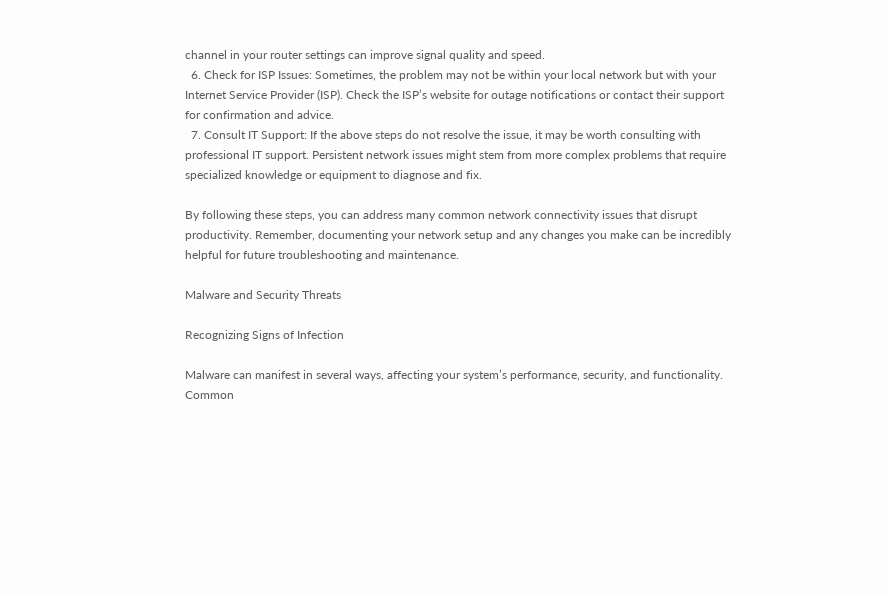channel in your router settings can improve signal quality and speed.
  6. Check for ISP Issues: Sometimes, the problem may not be within your local network but with your Internet Service Provider (ISP). Check the ISP’s website for outage notifications or contact their support for confirmation and advice.
  7. Consult IT Support: If the above steps do not resolve the issue, it may be worth consulting with professional IT support. Persistent network issues might stem from more complex problems that require specialized knowledge or equipment to diagnose and fix.

By following these steps, you can address many common network connectivity issues that disrupt productivity. Remember, documenting your network setup and any changes you make can be incredibly helpful for future troubleshooting and maintenance.

Malware and Security Threats

Recognizing Signs of Infection

Malware can manifest in several ways, affecting your system’s performance, security, and functionality. Common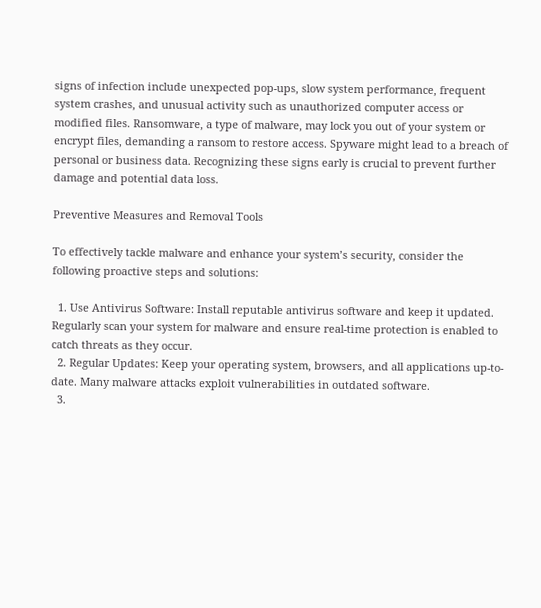signs of infection include unexpected pop-ups, slow system performance, frequent system crashes, and unusual activity such as unauthorized computer access or modified files. Ransomware, a type of malware, may lock you out of your system or encrypt files, demanding a ransom to restore access. Spyware might lead to a breach of personal or business data. Recognizing these signs early is crucial to prevent further damage and potential data loss.

Preventive Measures and Removal Tools

To effectively tackle malware and enhance your system’s security, consider the following proactive steps and solutions:

  1. Use Antivirus Software: Install reputable antivirus software and keep it updated. Regularly scan your system for malware and ensure real-time protection is enabled to catch threats as they occur.
  2. Regular Updates: Keep your operating system, browsers, and all applications up-to-date. Many malware attacks exploit vulnerabilities in outdated software.
  3.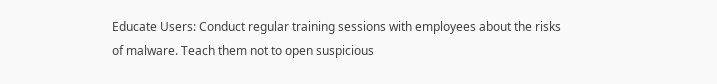Educate Users: Conduct regular training sessions with employees about the risks of malware. Teach them not to open suspicious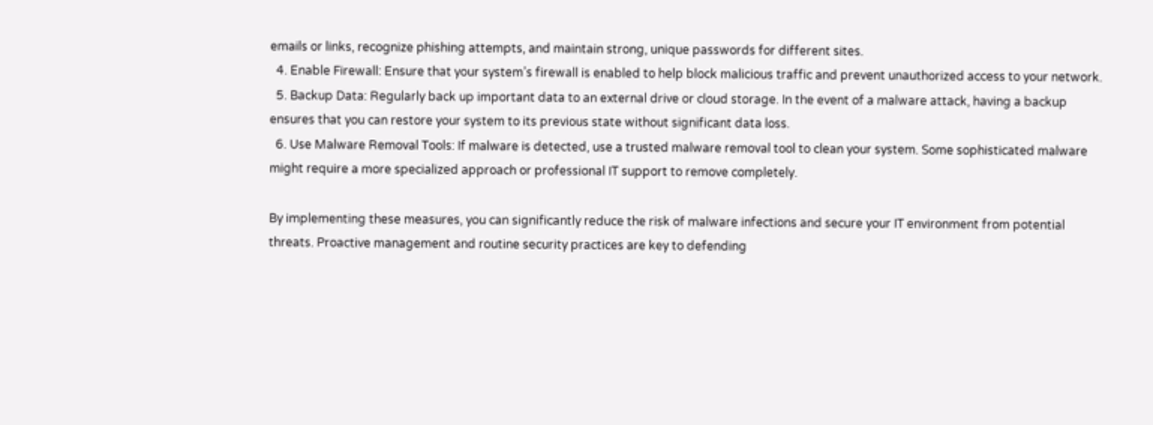emails or links, recognize phishing attempts, and maintain strong, unique passwords for different sites.
  4. Enable Firewall: Ensure that your system’s firewall is enabled to help block malicious traffic and prevent unauthorized access to your network.
  5. Backup Data: Regularly back up important data to an external drive or cloud storage. In the event of a malware attack, having a backup ensures that you can restore your system to its previous state without significant data loss.
  6. Use Malware Removal Tools: If malware is detected, use a trusted malware removal tool to clean your system. Some sophisticated malware might require a more specialized approach or professional IT support to remove completely.

By implementing these measures, you can significantly reduce the risk of malware infections and secure your IT environment from potential threats. Proactive management and routine security practices are key to defending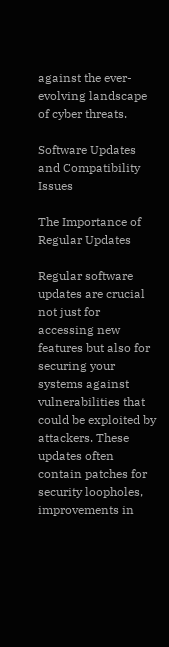against the ever-evolving landscape of cyber threats.

Software Updates and Compatibility Issues

The Importance of Regular Updates

Regular software updates are crucial not just for accessing new features but also for securing your systems against vulnerabilities that could be exploited by attackers. These updates often contain patches for security loopholes, improvements in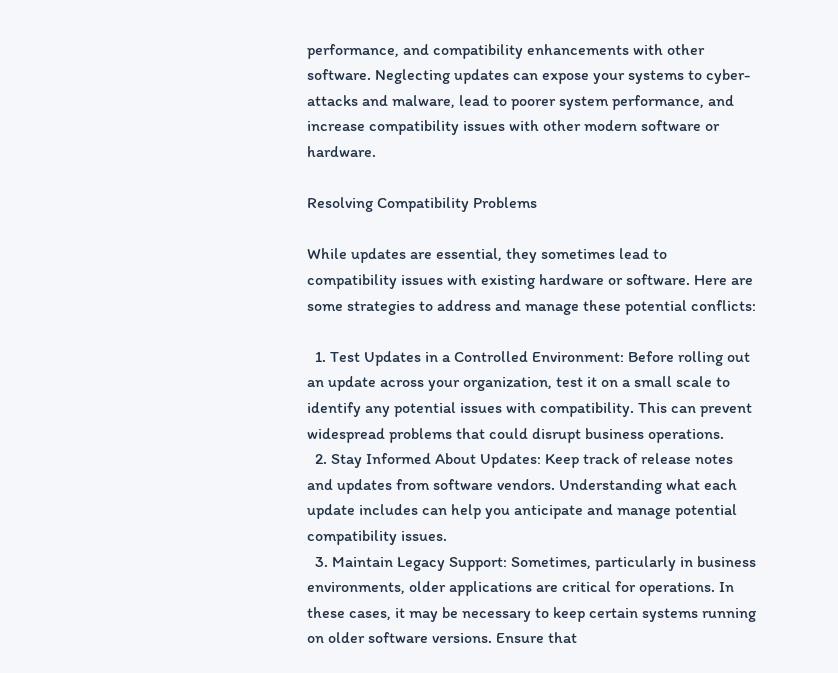performance, and compatibility enhancements with other software. Neglecting updates can expose your systems to cyber-attacks and malware, lead to poorer system performance, and increase compatibility issues with other modern software or hardware.

Resolving Compatibility Problems

While updates are essential, they sometimes lead to compatibility issues with existing hardware or software. Here are some strategies to address and manage these potential conflicts:

  1. Test Updates in a Controlled Environment: Before rolling out an update across your organization, test it on a small scale to identify any potential issues with compatibility. This can prevent widespread problems that could disrupt business operations.
  2. Stay Informed About Updates: Keep track of release notes and updates from software vendors. Understanding what each update includes can help you anticipate and manage potential compatibility issues.
  3. Maintain Legacy Support: Sometimes, particularly in business environments, older applications are critical for operations. In these cases, it may be necessary to keep certain systems running on older software versions. Ensure that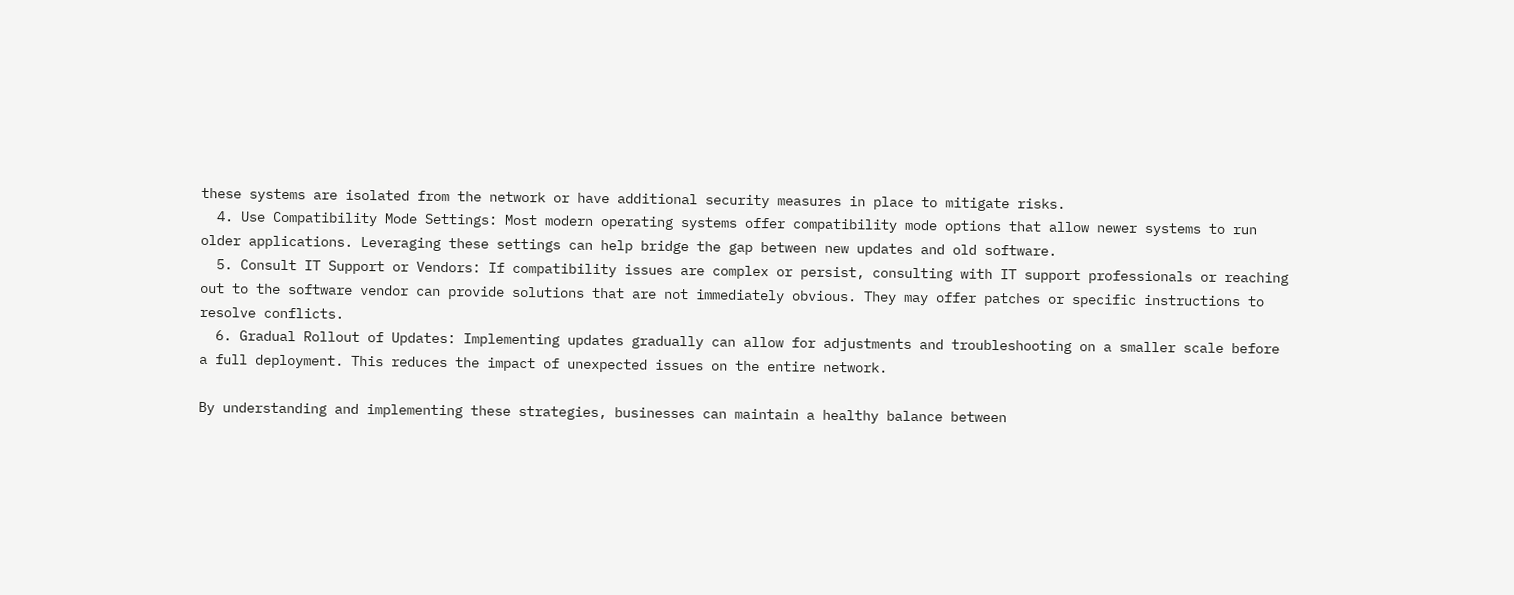these systems are isolated from the network or have additional security measures in place to mitigate risks.
  4. Use Compatibility Mode Settings: Most modern operating systems offer compatibility mode options that allow newer systems to run older applications. Leveraging these settings can help bridge the gap between new updates and old software.
  5. Consult IT Support or Vendors: If compatibility issues are complex or persist, consulting with IT support professionals or reaching out to the software vendor can provide solutions that are not immediately obvious. They may offer patches or specific instructions to resolve conflicts.
  6. Gradual Rollout of Updates: Implementing updates gradually can allow for adjustments and troubleshooting on a smaller scale before a full deployment. This reduces the impact of unexpected issues on the entire network.

By understanding and implementing these strategies, businesses can maintain a healthy balance between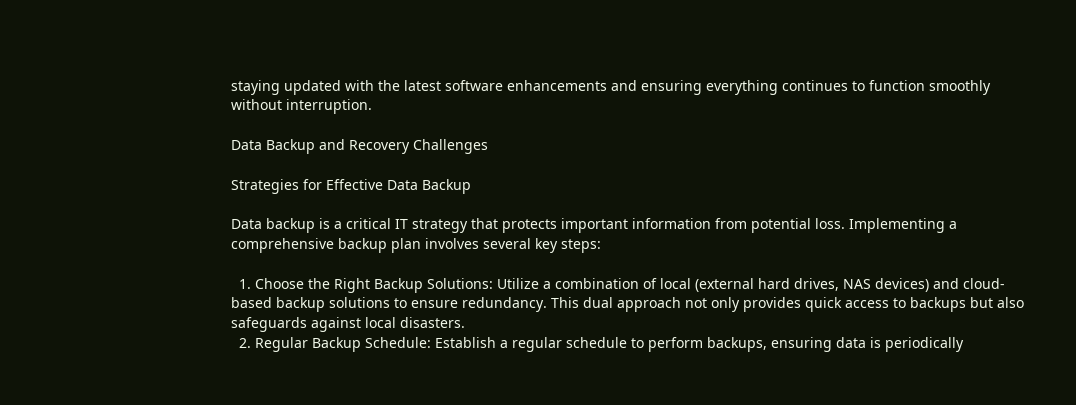staying updated with the latest software enhancements and ensuring everything continues to function smoothly without interruption.

Data Backup and Recovery Challenges

Strategies for Effective Data Backup

Data backup is a critical IT strategy that protects important information from potential loss. Implementing a comprehensive backup plan involves several key steps:

  1. Choose the Right Backup Solutions: Utilize a combination of local (external hard drives, NAS devices) and cloud-based backup solutions to ensure redundancy. This dual approach not only provides quick access to backups but also safeguards against local disasters.
  2. Regular Backup Schedule: Establish a regular schedule to perform backups, ensuring data is periodically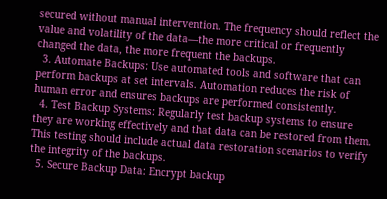secured without manual intervention. The frequency should reflect the value and volatility of the data—the more critical or frequently changed the data, the more frequent the backups.
  3. Automate Backups: Use automated tools and software that can perform backups at set intervals. Automation reduces the risk of human error and ensures backups are performed consistently.
  4. Test Backup Systems: Regularly test backup systems to ensure they are working effectively and that data can be restored from them. This testing should include actual data restoration scenarios to verify the integrity of the backups.
  5. Secure Backup Data: Encrypt backup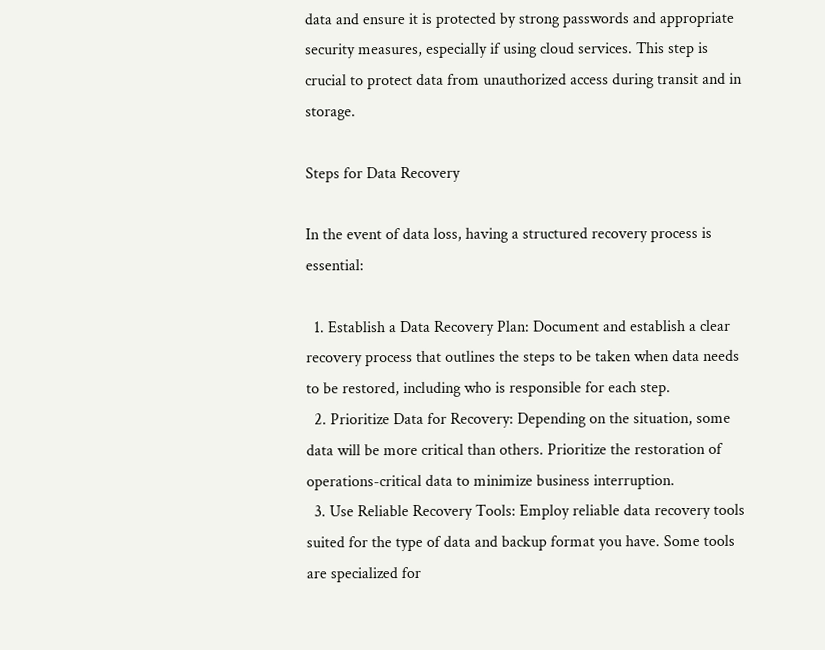data and ensure it is protected by strong passwords and appropriate security measures, especially if using cloud services. This step is crucial to protect data from unauthorized access during transit and in storage.

Steps for Data Recovery

In the event of data loss, having a structured recovery process is essential:

  1. Establish a Data Recovery Plan: Document and establish a clear recovery process that outlines the steps to be taken when data needs to be restored, including who is responsible for each step.
  2. Prioritize Data for Recovery: Depending on the situation, some data will be more critical than others. Prioritize the restoration of operations-critical data to minimize business interruption.
  3. Use Reliable Recovery Tools: Employ reliable data recovery tools suited for the type of data and backup format you have. Some tools are specialized for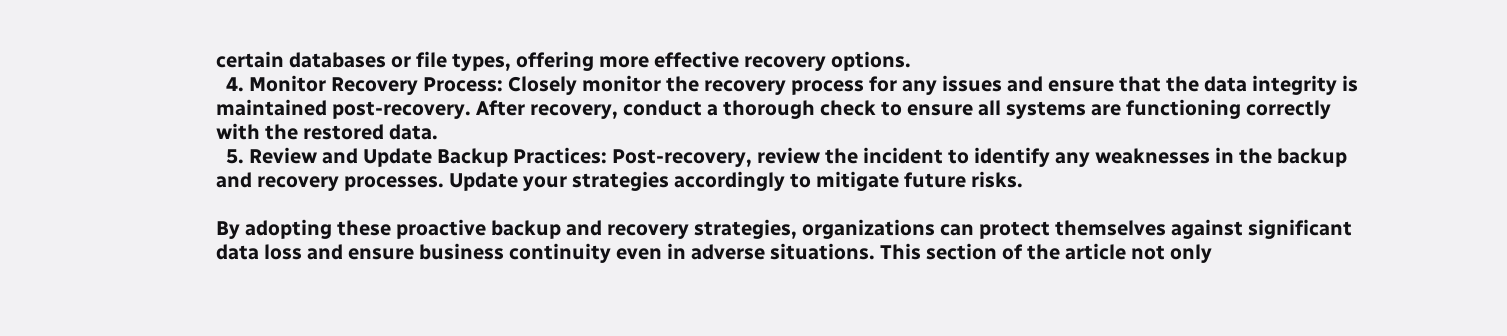certain databases or file types, offering more effective recovery options.
  4. Monitor Recovery Process: Closely monitor the recovery process for any issues and ensure that the data integrity is maintained post-recovery. After recovery, conduct a thorough check to ensure all systems are functioning correctly with the restored data.
  5. Review and Update Backup Practices: Post-recovery, review the incident to identify any weaknesses in the backup and recovery processes. Update your strategies accordingly to mitigate future risks.

By adopting these proactive backup and recovery strategies, organizations can protect themselves against significant data loss and ensure business continuity even in adverse situations. This section of the article not only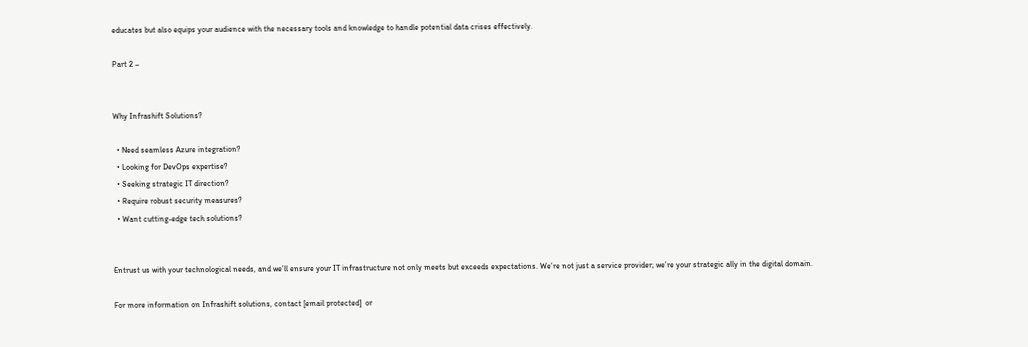educates but also equips your audience with the necessary tools and knowledge to handle potential data crises effectively.

Part 2 –


Why Infrashift Solutions?

  • Need seamless Azure integration?
  • Looking for DevOps expertise?
  • Seeking strategic IT direction?
  • Require robust security measures?
  • Want cutting-edge tech solutions?


Entrust us with your technological needs, and we’ll ensure your IT infrastructure not only meets but exceeds expectations. We’re not just a service provider; we’re your strategic ally in the digital domain.

For more information on Infrashift solutions, contact [email protected]  or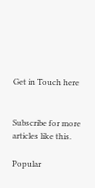Get in Touch here


Subscribe for more articles like this.

Popular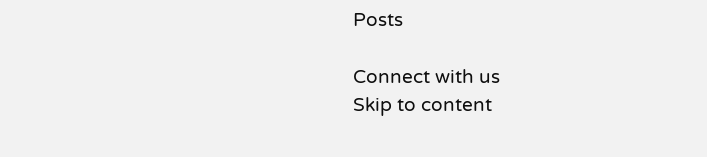Posts

Connect with us
Skip to content